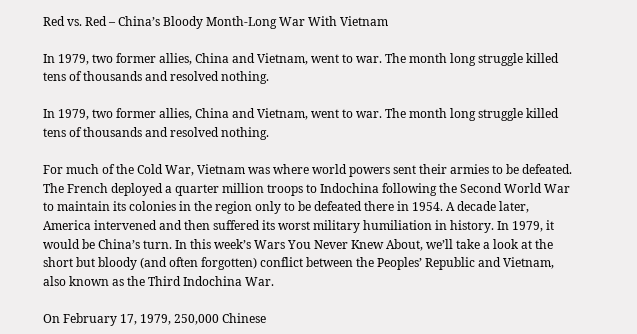Red vs. Red – China’s Bloody Month-Long War With Vietnam

In 1979, two former allies, China and Vietnam, went to war. The month long struggle killed tens of thousands and resolved nothing.

In 1979, two former allies, China and Vietnam, went to war. The month long struggle killed tens of thousands and resolved nothing.

For much of the Cold War, Vietnam was where world powers sent their armies to be defeated. The French deployed a quarter million troops to Indochina following the Second World War to maintain its colonies in the region only to be defeated there in 1954. A decade later, America intervened and then suffered its worst military humiliation in history. In 1979, it would be China’s turn. In this week’s Wars You Never Knew About, we’ll take a look at the short but bloody (and often forgotten) conflict between the Peoples’ Republic and Vietnam, also known as the Third Indochina War.

On February 17, 1979, 250,000 Chinese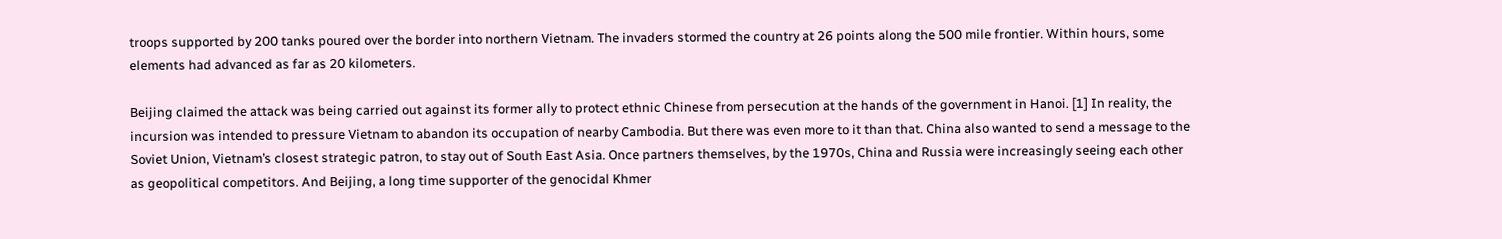troops supported by 200 tanks poured over the border into northern Vietnam. The invaders stormed the country at 26 points along the 500 mile frontier. Within hours, some elements had advanced as far as 20 kilometers.

Beijing claimed the attack was being carried out against its former ally to protect ethnic Chinese from persecution at the hands of the government in Hanoi. [1] In reality, the incursion was intended to pressure Vietnam to abandon its occupation of nearby Cambodia. But there was even more to it than that. China also wanted to send a message to the Soviet Union, Vietnam’s closest strategic patron, to stay out of South East Asia. Once partners themselves, by the 1970s, China and Russia were increasingly seeing each other as geopolitical competitors. And Beijing, a long time supporter of the genocidal Khmer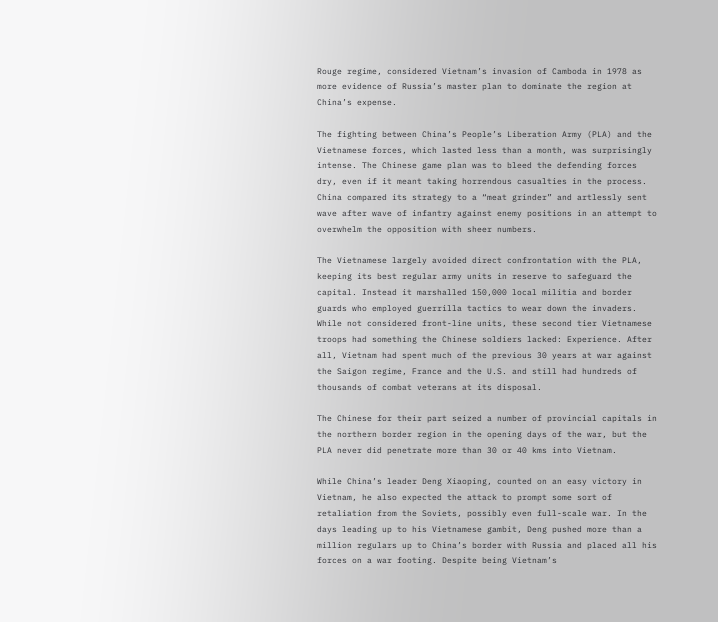Rouge regime, considered Vietnam’s invasion of Camboda in 1978 as more evidence of Russia’s master plan to dominate the region at China’s expense.

The fighting between China’s People’s Liberation Army (PLA) and the Vietnamese forces, which lasted less than a month, was surprisingly intense. The Chinese game plan was to bleed the defending forces dry, even if it meant taking horrendous casualties in the process. China compared its strategy to a “meat grinder” and artlessly sent wave after wave of infantry against enemy positions in an attempt to overwhelm the opposition with sheer numbers.

The Vietnamese largely avoided direct confrontation with the PLA, keeping its best regular army units in reserve to safeguard the capital. Instead it marshalled 150,000 local militia and border guards who employed guerrilla tactics to wear down the invaders. While not considered front-line units, these second tier Vietnamese troops had something the Chinese soldiers lacked: Experience. After all, Vietnam had spent much of the previous 30 years at war against the Saigon regime, France and the U.S. and still had hundreds of thousands of combat veterans at its disposal.

The Chinese for their part seized a number of provincial capitals in the northern border region in the opening days of the war, but the PLA never did penetrate more than 30 or 40 kms into Vietnam.

While China’s leader Deng Xiaoping, counted on an easy victory in Vietnam, he also expected the attack to prompt some sort of retaliation from the Soviets, possibly even full-scale war. In the days leading up to his Vietnamese gambit, Deng pushed more than a million regulars up to China’s border with Russia and placed all his forces on a war footing. Despite being Vietnam’s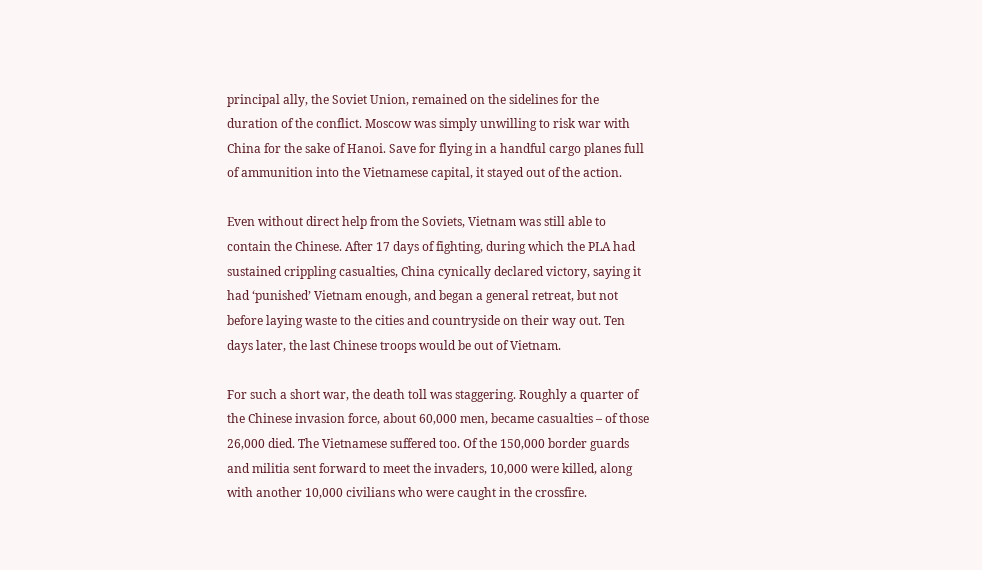principal ally, the Soviet Union, remained on the sidelines for the duration of the conflict. Moscow was simply unwilling to risk war with China for the sake of Hanoi. Save for flying in a handful cargo planes full of ammunition into the Vietnamese capital, it stayed out of the action.

Even without direct help from the Soviets, Vietnam was still able to contain the Chinese. After 17 days of fighting, during which the PLA had sustained crippling casualties, China cynically declared victory, saying it had ‘punished’ Vietnam enough, and began a general retreat, but not before laying waste to the cities and countryside on their way out. Ten days later, the last Chinese troops would be out of Vietnam.

For such a short war, the death toll was staggering. Roughly a quarter of the Chinese invasion force, about 60,000 men, became casualties – of those 26,000 died. The Vietnamese suffered too. Of the 150,000 border guards and militia sent forward to meet the invaders, 10,000 were killed, along with another 10,000 civilians who were caught in the crossfire.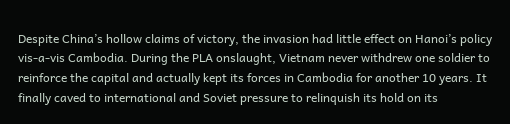Despite China’s hollow claims of victory, the invasion had little effect on Hanoi’s policy vis-a-vis Cambodia. During the PLA onslaught, Vietnam never withdrew one soldier to reinforce the capital and actually kept its forces in Cambodia for another 10 years. It finally caved to international and Soviet pressure to relinquish its hold on its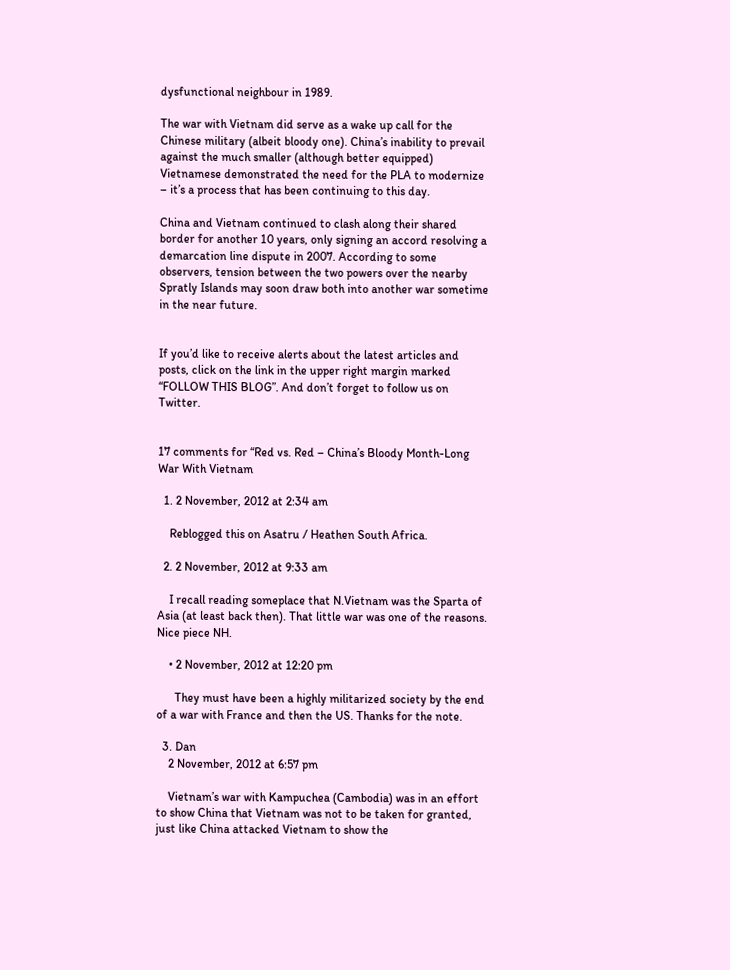dysfunctional neighbour in 1989.

The war with Vietnam did serve as a wake up call for the Chinese military (albeit bloody one). China’s inability to prevail against the much smaller (although better equipped) Vietnamese demonstrated the need for the PLA to modernize – it’s a process that has been continuing to this day.

China and Vietnam continued to clash along their shared border for another 10 years, only signing an accord resolving a demarcation line dispute in 2007. According to some observers, tension between the two powers over the nearby Spratly Islands may soon draw both into another war sometime in the near future.


If you’d like to receive alerts about the latest articles and posts, click on the link in the upper right margin marked “FOLLOW THIS BLOG”. And don’t forget to follow us on Twitter.


17 comments for “Red vs. Red – China’s Bloody Month-Long War With Vietnam

  1. 2 November, 2012 at 2:34 am

    Reblogged this on Asatru / Heathen South Africa.

  2. 2 November, 2012 at 9:33 am

    I recall reading someplace that N.Vietnam was the Sparta of Asia (at least back then). That little war was one of the reasons. Nice piece NH.

    • 2 November, 2012 at 12:20 pm

      They must have been a highly militarized society by the end of a war with France and then the US. Thanks for the note.

  3. Dan
    2 November, 2012 at 6:57 pm

    Vietnam’s war with Kampuchea (Cambodia) was in an effort to show China that Vietnam was not to be taken for granted, just like China attacked Vietnam to show the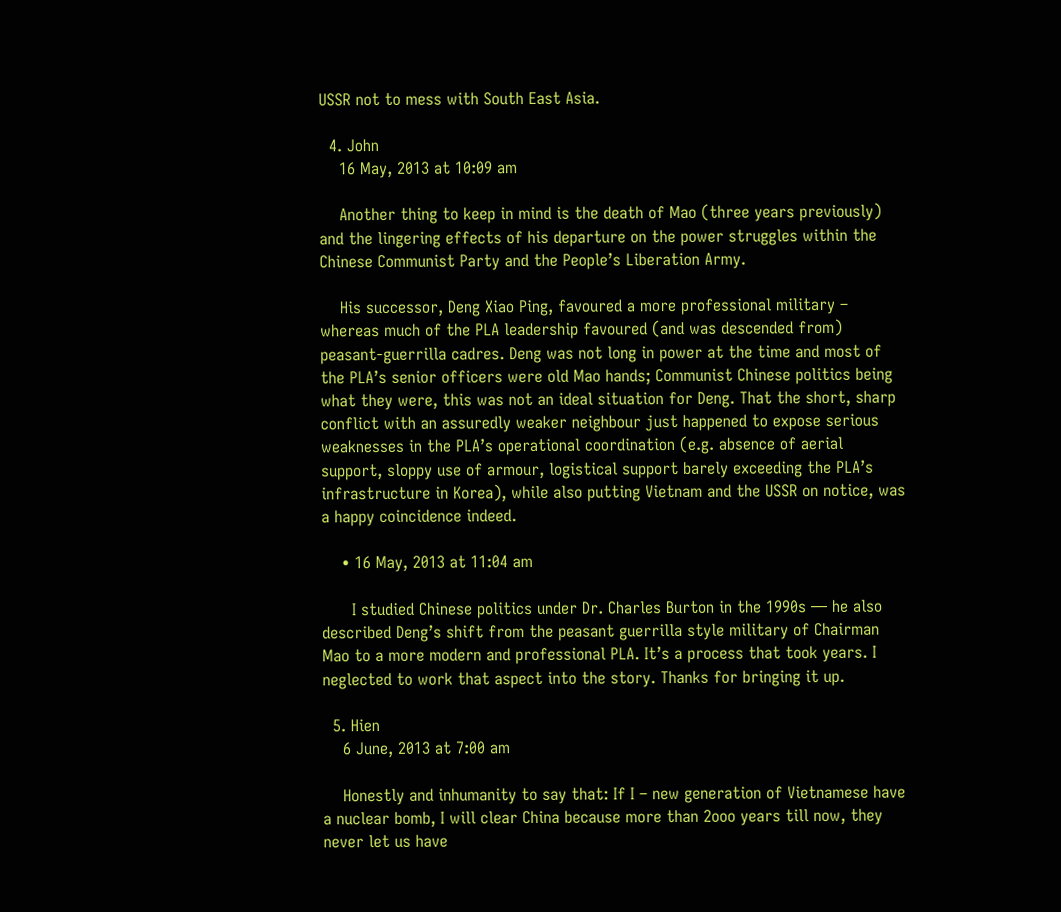USSR not to mess with South East Asia.

  4. John
    16 May, 2013 at 10:09 am

    Another thing to keep in mind is the death of Mao (three years previously) and the lingering effects of his departure on the power struggles within the Chinese Communist Party and the People’s Liberation Army.

    His successor, Deng Xiao Ping, favoured a more professional military – whereas much of the PLA leadership favoured (and was descended from) peasant-guerrilla cadres. Deng was not long in power at the time and most of the PLA’s senior officers were old Mao hands; Communist Chinese politics being what they were, this was not an ideal situation for Deng. That the short, sharp conflict with an assuredly weaker neighbour just happened to expose serious weaknesses in the PLA’s operational coordination (e.g. absence of aerial support, sloppy use of armour, logistical support barely exceeding the PLA’s infrastructure in Korea), while also putting Vietnam and the USSR on notice, was a happy coincidence indeed.

    • 16 May, 2013 at 11:04 am

      I studied Chinese politics under Dr. Charles Burton in the 1990s — he also described Deng’s shift from the peasant guerrilla style military of Chairman Mao to a more modern and professional PLA. It’s a process that took years. I neglected to work that aspect into the story. Thanks for bringing it up.

  5. Hien
    6 June, 2013 at 7:00 am

    Honestly and inhumanity to say that: If I – new generation of Vietnamese have a nuclear bomb, I will clear China because more than 2ooo years till now, they never let us have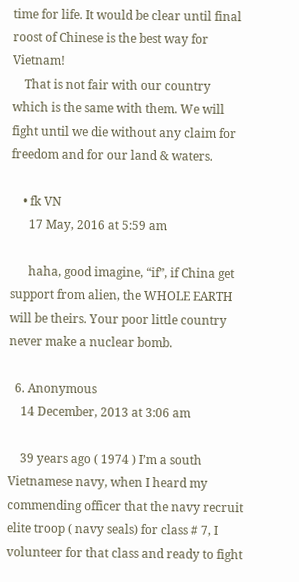time for life. It would be clear until final roost of Chinese is the best way for Vietnam!
    That is not fair with our country which is the same with them. We will fight until we die without any claim for freedom and for our land & waters.

    • fk VN
      17 May, 2016 at 5:59 am

      haha, good imagine, “if”, if China get support from alien, the WHOLE EARTH will be theirs. Your poor little country never make a nuclear bomb.

  6. Anonymous
    14 December, 2013 at 3:06 am

    39 years ago ( 1974 ) I’m a south Vietnamese navy, when I heard my commending officer that the navy recruit elite troop ( navy seals) for class # 7, I volunteer for that class and ready to fight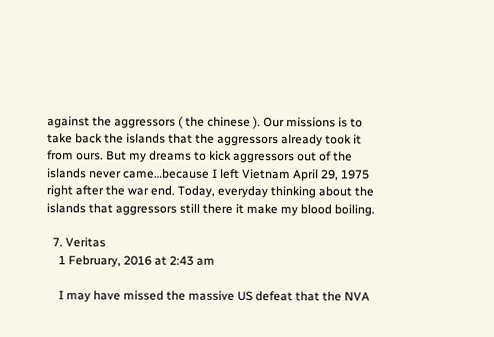against the aggressors ( the chinese ). Our missions is to take back the islands that the aggressors already took it from ours. But my dreams to kick aggressors out of the islands never came…because I left Vietnam April 29, 1975 right after the war end. Today, everyday thinking about the islands that aggressors still there it make my blood boiling.

  7. Veritas
    1 February, 2016 at 2:43 am

    I may have missed the massive US defeat that the NVA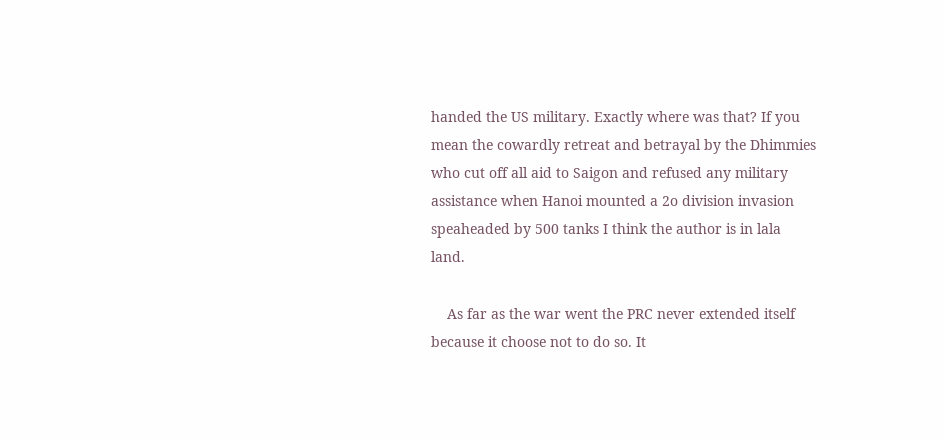handed the US military. Exactly where was that? If you mean the cowardly retreat and betrayal by the Dhimmies who cut off all aid to Saigon and refused any military assistance when Hanoi mounted a 2o division invasion speaheaded by 500 tanks I think the author is in lala land.

    As far as the war went the PRC never extended itself because it choose not to do so. It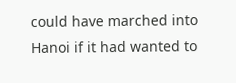could have marched into Hanoi if it had wanted to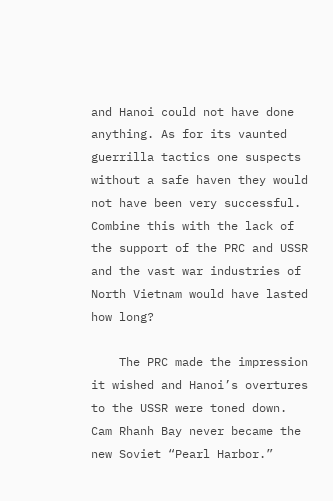and Hanoi could not have done anything. As for its vaunted guerrilla tactics one suspects without a safe haven they would not have been very successful. Combine this with the lack of the support of the PRC and USSR and the vast war industries of North Vietnam would have lasted how long?

    The PRC made the impression it wished and Hanoi’s overtures to the USSR were toned down. Cam Rhanh Bay never became the new Soviet “Pearl Harbor.”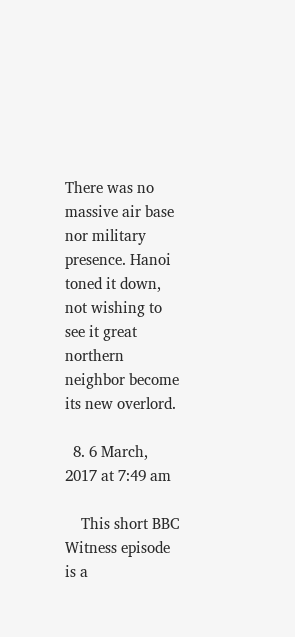There was no massive air base nor military presence. Hanoi toned it down, not wishing to see it great northern neighbor become its new overlord.

  8. 6 March, 2017 at 7:49 am

    This short BBC Witness episode is a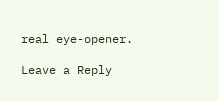real eye-opener.

Leave a Reply